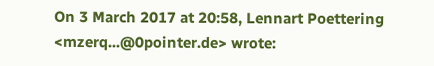On 3 March 2017 at 20:58, Lennart Poettering <mzerq...@0pointer.de> wrote: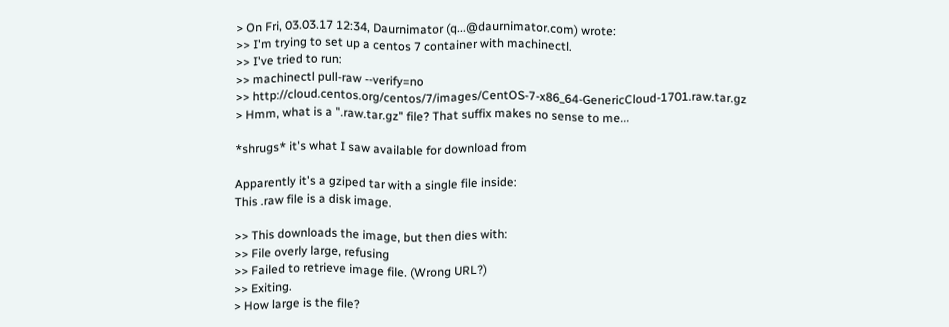> On Fri, 03.03.17 12:34, Daurnimator (q...@daurnimator.com) wrote:
>> I'm trying to set up a centos 7 container with machinectl.
>> I've tried to run:
>> machinectl pull-raw --verify=no
>> http://cloud.centos.org/centos/7/images/CentOS-7-x86_64-GenericCloud-1701.raw.tar.gz
> Hmm, what is a ".raw.tar.gz" file? That suffix makes no sense to me...

*shrugs* it's what I saw available for download from

Apparently it's a gziped tar with a single file inside:
This .raw file is a disk image.

>> This downloads the image, but then dies with:
>> File overly large, refusing
>> Failed to retrieve image file. (Wrong URL?)
>> Exiting.
> How large is the file?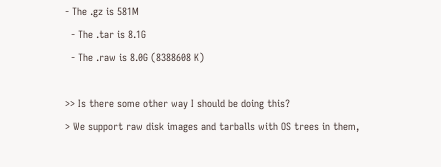- The .gz is 581M
  - The .tar is 8.1G
  - The .raw is 8.0G (8388608 K)

>> Is there some other way I should be doing this?
> We support raw disk images and tarballs with OS trees in them,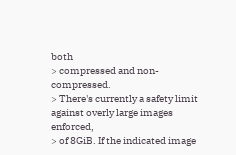both
> compressed and non-compressed.
> There's currently a safety limit against overly large images enforced,
> of 8GiB. If the indicated image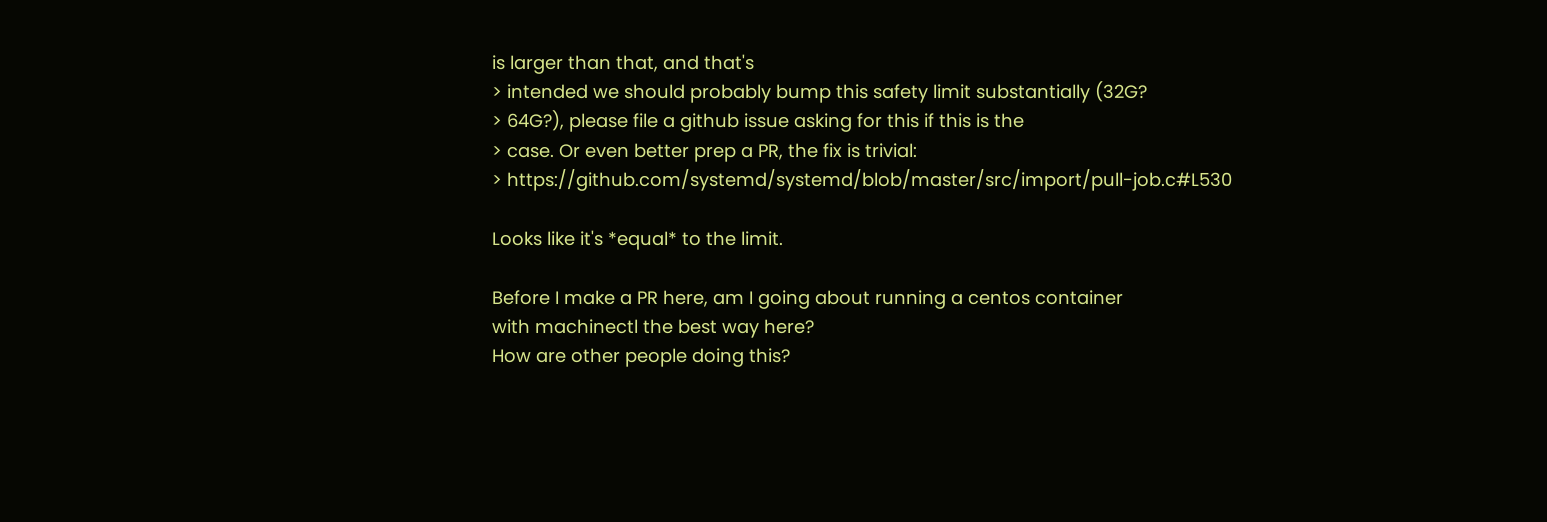is larger than that, and that's
> intended we should probably bump this safety limit substantially (32G?
> 64G?), please file a github issue asking for this if this is the
> case. Or even better prep a PR, the fix is trivial:
> https://github.com/systemd/systemd/blob/master/src/import/pull-job.c#L530

Looks like it's *equal* to the limit.

Before I make a PR here, am I going about running a centos container
with machinectl the best way here?
How are other people doing this?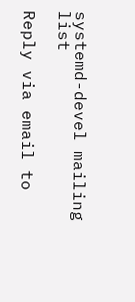systemd-devel mailing list

Reply via email to